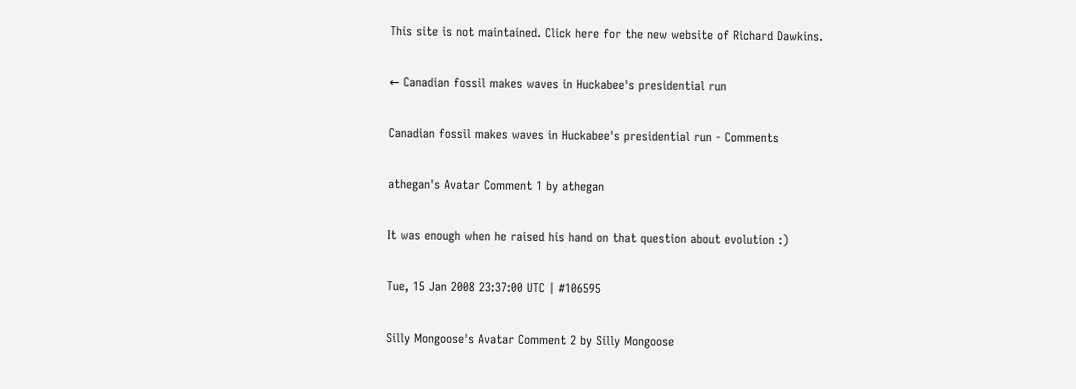This site is not maintained. Click here for the new website of Richard Dawkins.

← Canadian fossil makes waves in Huckabee's presidential run

Canadian fossil makes waves in Huckabee's presidential run - Comments

athegan's Avatar Comment 1 by athegan

It was enough when he raised his hand on that question about evolution :)

Tue, 15 Jan 2008 23:37:00 UTC | #106595

Silly Mongoose's Avatar Comment 2 by Silly Mongoose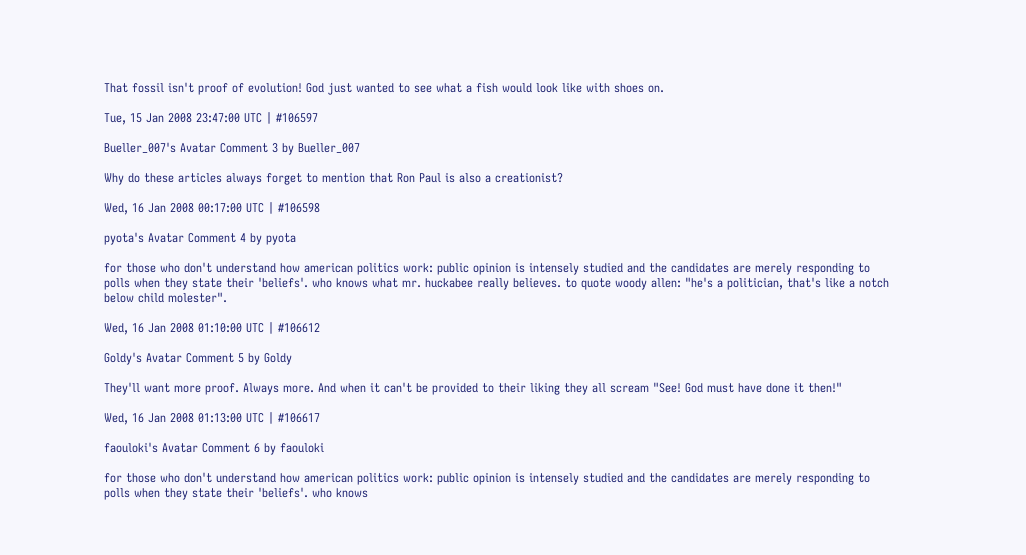That fossil isn't proof of evolution! God just wanted to see what a fish would look like with shoes on.

Tue, 15 Jan 2008 23:47:00 UTC | #106597

Bueller_007's Avatar Comment 3 by Bueller_007

Why do these articles always forget to mention that Ron Paul is also a creationist?

Wed, 16 Jan 2008 00:17:00 UTC | #106598

pyota's Avatar Comment 4 by pyota

for those who don't understand how american politics work: public opinion is intensely studied and the candidates are merely responding to polls when they state their 'beliefs'. who knows what mr. huckabee really believes. to quote woody allen: "he's a politician, that's like a notch below child molester".

Wed, 16 Jan 2008 01:10:00 UTC | #106612

Goldy's Avatar Comment 5 by Goldy

They'll want more proof. Always more. And when it can't be provided to their liking they all scream "See! God must have done it then!"

Wed, 16 Jan 2008 01:13:00 UTC | #106617

faouloki's Avatar Comment 6 by faouloki

for those who don't understand how american politics work: public opinion is intensely studied and the candidates are merely responding to polls when they state their 'beliefs'. who knows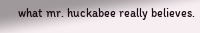what mr. huckabee really believes.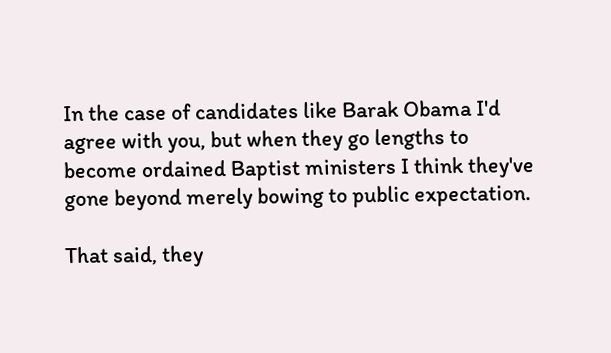In the case of candidates like Barak Obama I'd agree with you, but when they go lengths to become ordained Baptist ministers I think they've gone beyond merely bowing to public expectation.

That said, they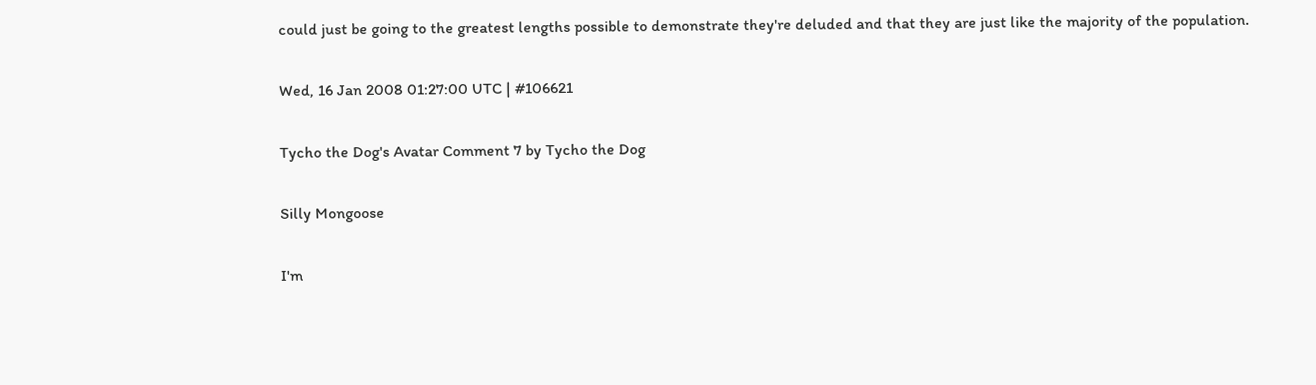could just be going to the greatest lengths possible to demonstrate they're deluded and that they are just like the majority of the population.

Wed, 16 Jan 2008 01:27:00 UTC | #106621

Tycho the Dog's Avatar Comment 7 by Tycho the Dog

Silly Mongoose

I'm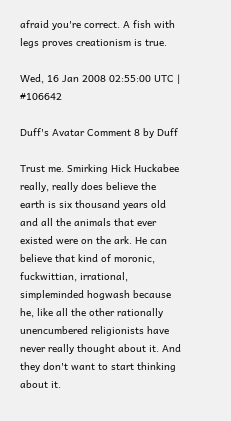afraid you're correct. A fish with legs proves creationism is true.

Wed, 16 Jan 2008 02:55:00 UTC | #106642

Duff's Avatar Comment 8 by Duff

Trust me. Smirking Hick Huckabee really, really does believe the earth is six thousand years old and all the animals that ever existed were on the ark. He can believe that kind of moronic, fuckwittian, irrational, simpleminded hogwash because he, like all the other rationally unencumbered religionists have never really thought about it. And they don't want to start thinking about it.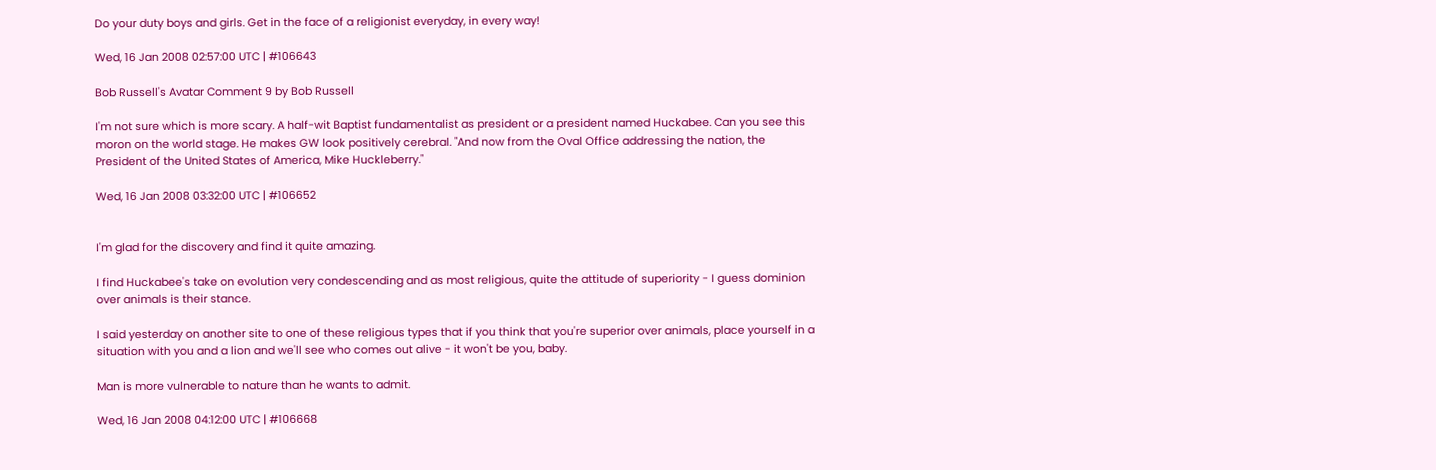Do your duty boys and girls. Get in the face of a religionist everyday, in every way!

Wed, 16 Jan 2008 02:57:00 UTC | #106643

Bob Russell's Avatar Comment 9 by Bob Russell

I'm not sure which is more scary. A half-wit Baptist fundamentalist as president or a president named Huckabee. Can you see this moron on the world stage. He makes GW look positively cerebral. "And now from the Oval Office addressing the nation, the President of the United States of America, Mike Huckleberry."

Wed, 16 Jan 2008 03:32:00 UTC | #106652


I'm glad for the discovery and find it quite amazing.

I find Huckabee's take on evolution very condescending and as most religious, quite the attitude of superiority - I guess dominion over animals is their stance.

I said yesterday on another site to one of these religious types that if you think that you're superior over animals, place yourself in a situation with you and a lion and we'll see who comes out alive - it won't be you, baby.

Man is more vulnerable to nature than he wants to admit.

Wed, 16 Jan 2008 04:12:00 UTC | #106668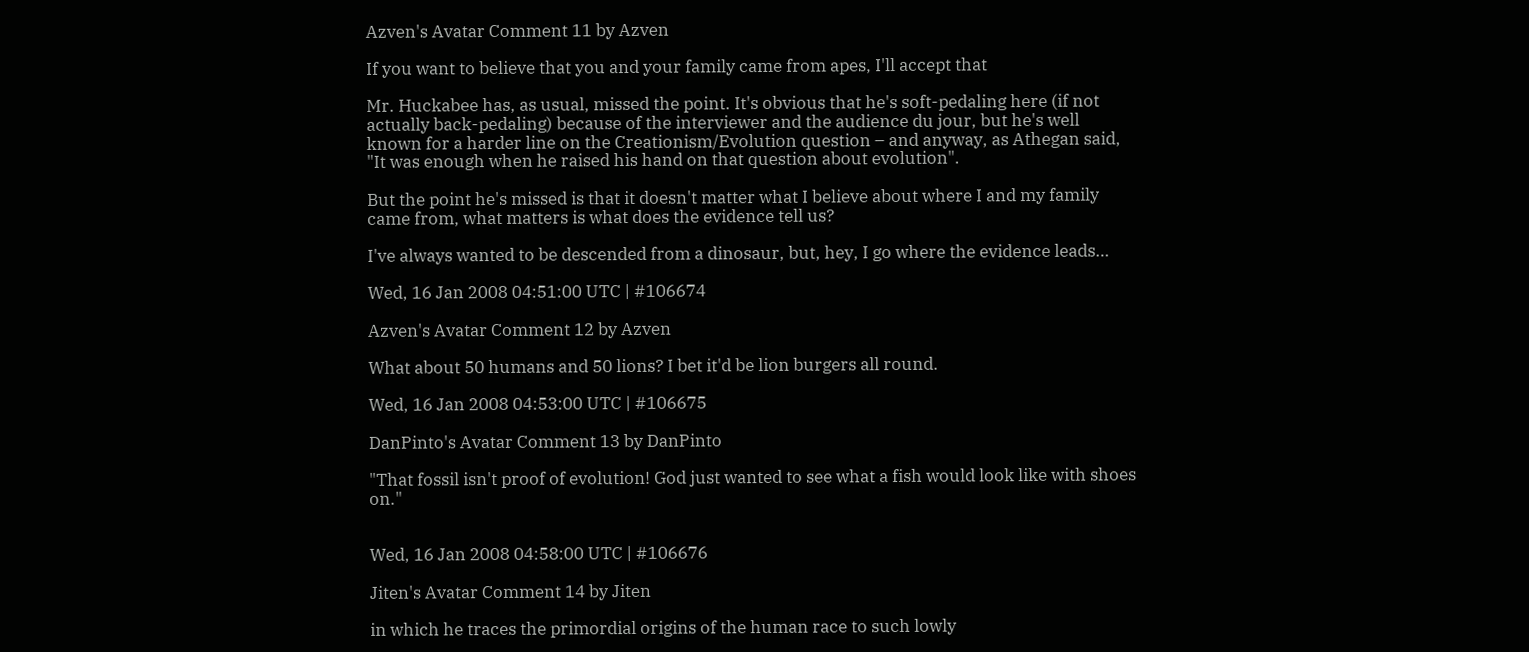Azven's Avatar Comment 11 by Azven

If you want to believe that you and your family came from apes, I'll accept that

Mr. Huckabee has, as usual, missed the point. It's obvious that he's soft-pedaling here (if not actually back-pedaling) because of the interviewer and the audience du jour, but he's well known for a harder line on the Creationism/Evolution question – and anyway, as Athegan said, "It was enough when he raised his hand on that question about evolution".

But the point he's missed is that it doesn't matter what I believe about where I and my family came from, what matters is what does the evidence tell us?

I've always wanted to be descended from a dinosaur, but, hey, I go where the evidence leads…

Wed, 16 Jan 2008 04:51:00 UTC | #106674

Azven's Avatar Comment 12 by Azven

What about 50 humans and 50 lions? I bet it'd be lion burgers all round.

Wed, 16 Jan 2008 04:53:00 UTC | #106675

DanPinto's Avatar Comment 13 by DanPinto

"That fossil isn't proof of evolution! God just wanted to see what a fish would look like with shoes on."


Wed, 16 Jan 2008 04:58:00 UTC | #106676

Jiten's Avatar Comment 14 by Jiten

in which he traces the primordial origins of the human race to such lowly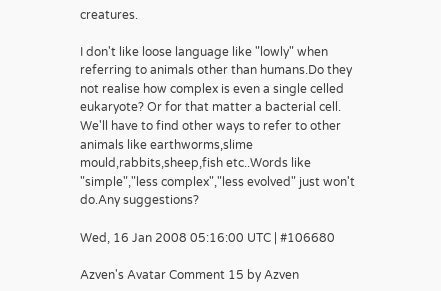creatures.

I don't like loose language like "lowly" when referring to animals other than humans.Do they not realise how complex is even a single celled eukaryote? Or for that matter a bacterial cell.
We'll have to find other ways to refer to other animals like earthworms,slime mould,rabbits,sheep,fish etc..Words like "simple","less complex","less evolved" just won't do.Any suggestions?

Wed, 16 Jan 2008 05:16:00 UTC | #106680

Azven's Avatar Comment 15 by Azven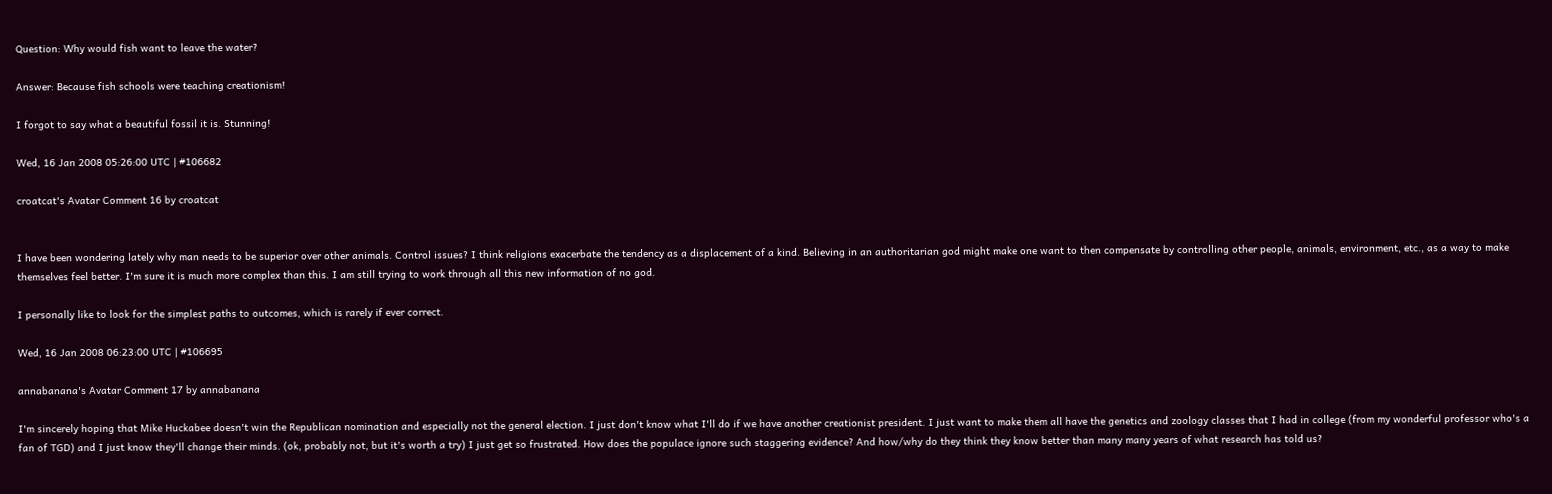Question: Why would fish want to leave the water?

Answer: Because fish schools were teaching creationism!

I forgot to say what a beautiful fossil it is. Stunning!

Wed, 16 Jan 2008 05:26:00 UTC | #106682

croatcat's Avatar Comment 16 by croatcat


I have been wondering lately why man needs to be superior over other animals. Control issues? I think religions exacerbate the tendency as a displacement of a kind. Believing in an authoritarian god might make one want to then compensate by controlling other people, animals, environment, etc., as a way to make themselves feel better. I'm sure it is much more complex than this. I am still trying to work through all this new information of no god.

I personally like to look for the simplest paths to outcomes, which is rarely if ever correct.

Wed, 16 Jan 2008 06:23:00 UTC | #106695

annabanana's Avatar Comment 17 by annabanana

I'm sincerely hoping that Mike Huckabee doesn't win the Republican nomination and especially not the general election. I just don't know what I'll do if we have another creationist president. I just want to make them all have the genetics and zoology classes that I had in college (from my wonderful professor who's a fan of TGD) and I just know they'll change their minds. (ok, probably not, but it's worth a try) I just get so frustrated. How does the populace ignore such staggering evidence? And how/why do they think they know better than many many years of what research has told us?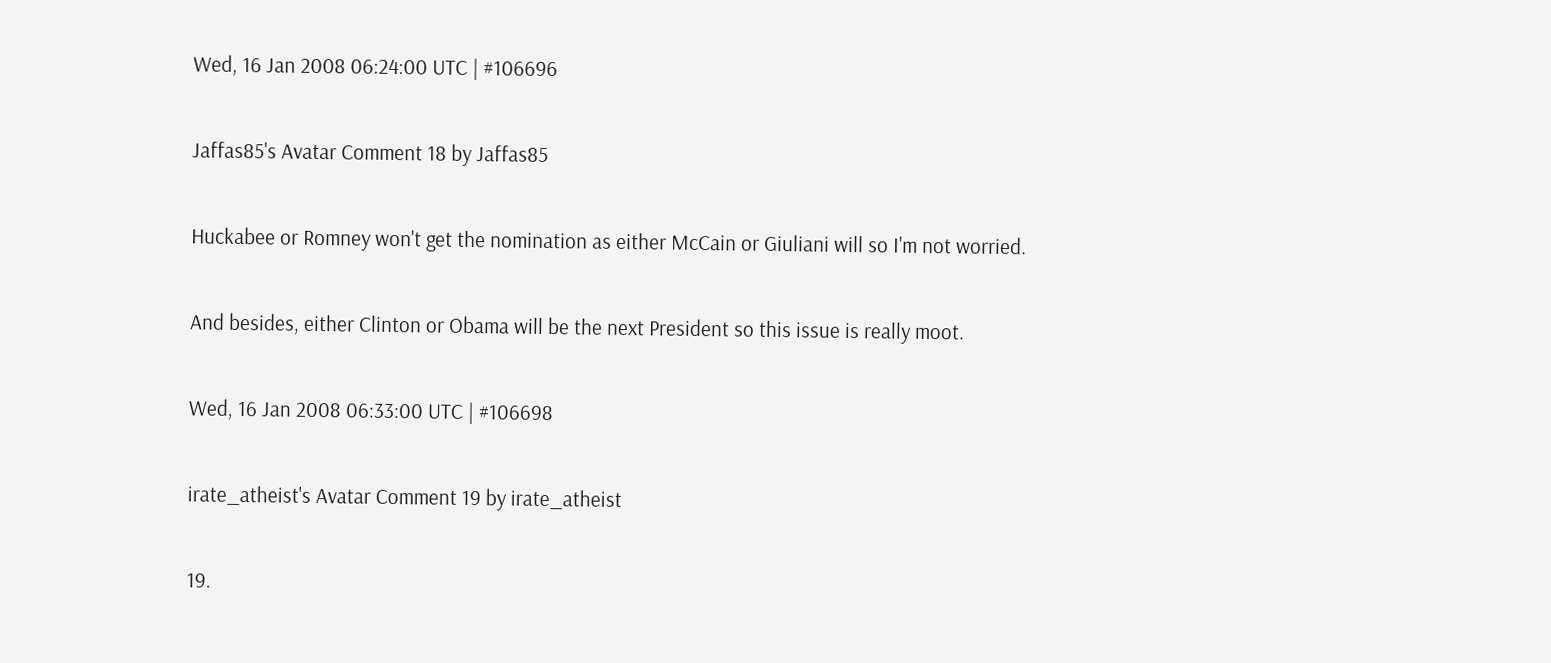Wed, 16 Jan 2008 06:24:00 UTC | #106696

Jaffas85's Avatar Comment 18 by Jaffas85

Huckabee or Romney won't get the nomination as either McCain or Giuliani will so I'm not worried.

And besides, either Clinton or Obama will be the next President so this issue is really moot.

Wed, 16 Jan 2008 06:33:00 UTC | #106698

irate_atheist's Avatar Comment 19 by irate_atheist

19.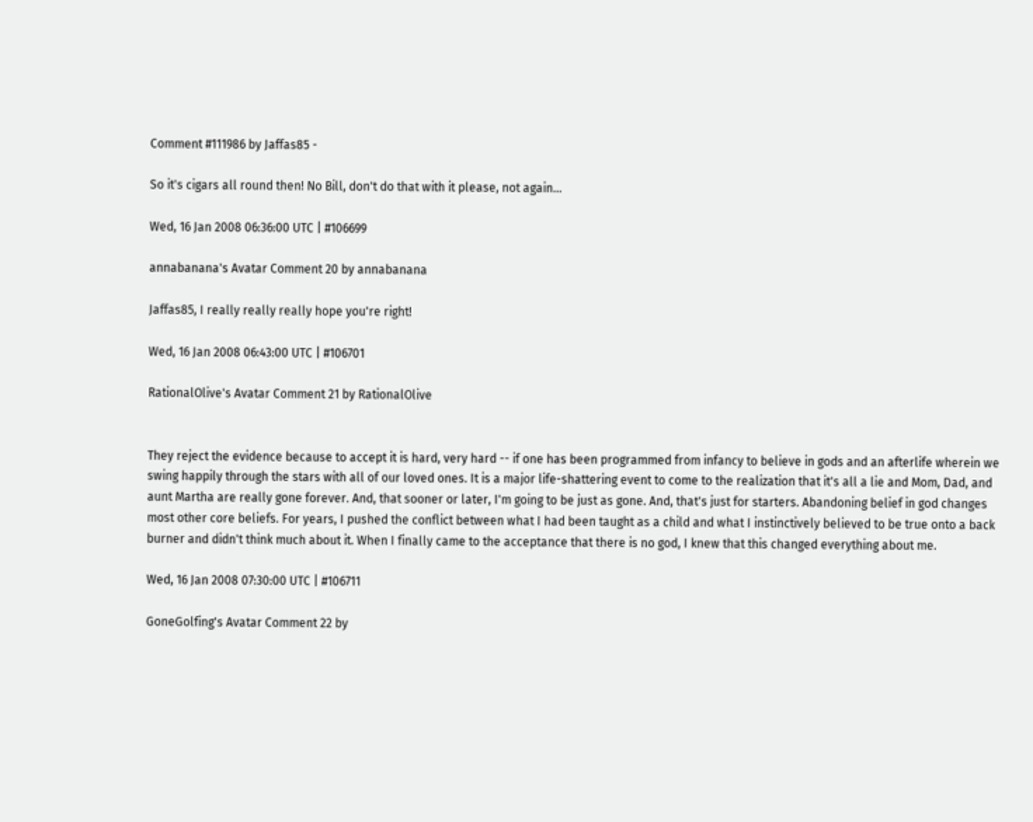Comment #111986 by Jaffas85 -

So it's cigars all round then! No Bill, don't do that with it please, not again...

Wed, 16 Jan 2008 06:36:00 UTC | #106699

annabanana's Avatar Comment 20 by annabanana

Jaffas85, I really really really hope you're right!

Wed, 16 Jan 2008 06:43:00 UTC | #106701

RationalOlive's Avatar Comment 21 by RationalOlive


They reject the evidence because to accept it is hard, very hard -- if one has been programmed from infancy to believe in gods and an afterlife wherein we swing happily through the stars with all of our loved ones. It is a major life-shattering event to come to the realization that it's all a lie and Mom, Dad, and aunt Martha are really gone forever. And, that sooner or later, I'm going to be just as gone. And, that's just for starters. Abandoning belief in god changes most other core beliefs. For years, I pushed the conflict between what I had been taught as a child and what I instinctively believed to be true onto a back burner and didn't think much about it. When I finally came to the acceptance that there is no god, I knew that this changed everything about me.

Wed, 16 Jan 2008 07:30:00 UTC | #106711

GoneGolfing's Avatar Comment 22 by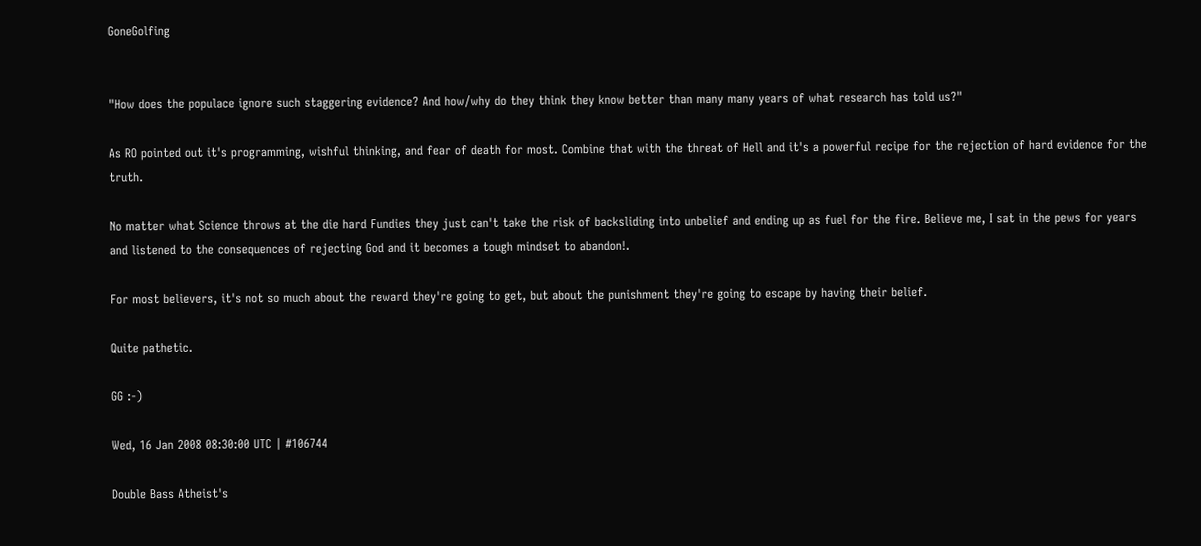GoneGolfing


"How does the populace ignore such staggering evidence? And how/why do they think they know better than many many years of what research has told us?"

As RO pointed out it's programming, wishful thinking, and fear of death for most. Combine that with the threat of Hell and it's a powerful recipe for the rejection of hard evidence for the truth.

No matter what Science throws at the die hard Fundies they just can't take the risk of backsliding into unbelief and ending up as fuel for the fire. Believe me, I sat in the pews for years and listened to the consequences of rejecting God and it becomes a tough mindset to abandon!.

For most believers, it's not so much about the reward they're going to get, but about the punishment they're going to escape by having their belief.

Quite pathetic.

GG :-)

Wed, 16 Jan 2008 08:30:00 UTC | #106744

Double Bass Atheist's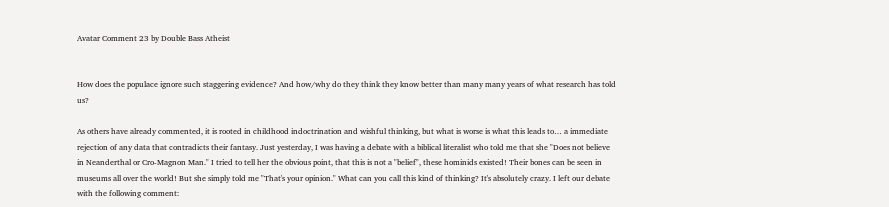Avatar Comment 23 by Double Bass Atheist


How does the populace ignore such staggering evidence? And how/why do they think they know better than many many years of what research has told us?

As others have already commented, it is rooted in childhood indoctrination and wishful thinking, but what is worse is what this leads to… a immediate rejection of any data that contradicts their fantasy. Just yesterday, I was having a debate with a biblical literalist who told me that she "Does not believe in Neanderthal or Cro-Magnon Man." I tried to tell her the obvious point, that this is not a "belief", these hominids existed! Their bones can be seen in museums all over the world! But she simply told me "That's your opinion." What can you call this kind of thinking? It's absolutely crazy. I left our debate with the following comment: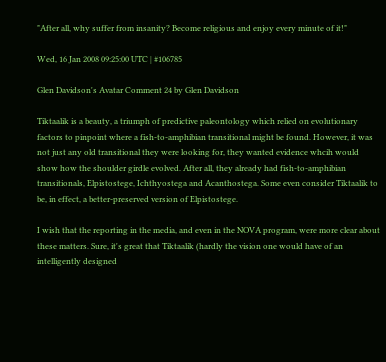"After all, why suffer from insanity? Become religious and enjoy every minute of it!"

Wed, 16 Jan 2008 09:25:00 UTC | #106785

Glen Davidson's Avatar Comment 24 by Glen Davidson

Tiktaalik is a beauty, a triumph of predictive paleontology which relied on evolutionary factors to pinpoint where a fish-to-amphibian transitional might be found. However, it was not just any old transitional they were looking for, they wanted evidence whcih would show how the shoulder girdle evolved. After all, they already had fish-to-amphibian transitionals, Elpistostege, Ichthyostega and Acanthostega. Some even consider Tiktaalik to be, in effect, a better-preserved version of Elpistostege.

I wish that the reporting in the media, and even in the NOVA program, were more clear about these matters. Sure, it's great that Tiktaalik (hardly the vision one would have of an intelligently designed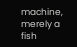machine, merely a fish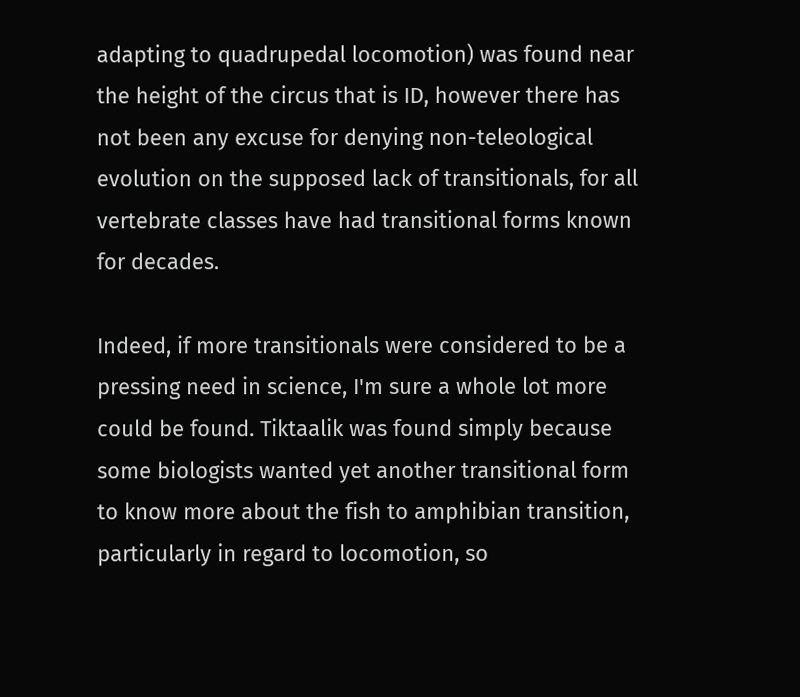adapting to quadrupedal locomotion) was found near the height of the circus that is ID, however there has not been any excuse for denying non-teleological evolution on the supposed lack of transitionals, for all vertebrate classes have had transitional forms known for decades.

Indeed, if more transitionals were considered to be a pressing need in science, I'm sure a whole lot more could be found. Tiktaalik was found simply because some biologists wanted yet another transitional form to know more about the fish to amphibian transition, particularly in regard to locomotion, so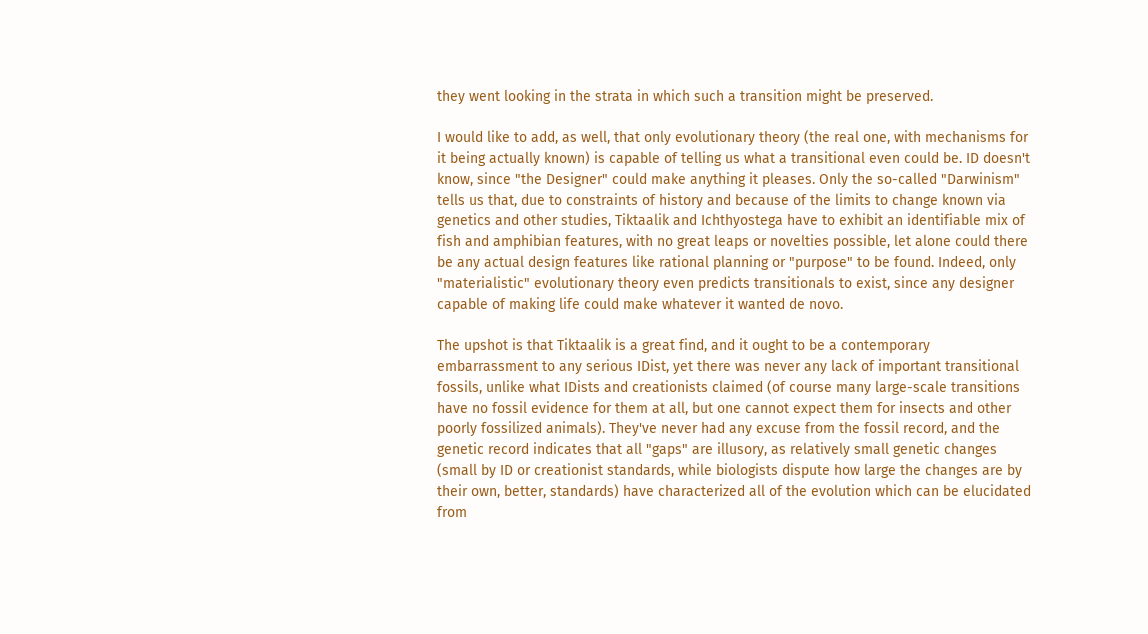they went looking in the strata in which such a transition might be preserved.

I would like to add, as well, that only evolutionary theory (the real one, with mechanisms for it being actually known) is capable of telling us what a transitional even could be. ID doesn't know, since "the Designer" could make anything it pleases. Only the so-called "Darwinism" tells us that, due to constraints of history and because of the limits to change known via genetics and other studies, Tiktaalik and Ichthyostega have to exhibit an identifiable mix of fish and amphibian features, with no great leaps or novelties possible, let alone could there be any actual design features like rational planning or "purpose" to be found. Indeed, only "materialistic" evolutionary theory even predicts transitionals to exist, since any designer capable of making life could make whatever it wanted de novo.

The upshot is that Tiktaalik is a great find, and it ought to be a contemporary embarrassment to any serious IDist, yet there was never any lack of important transitional fossils, unlike what IDists and creationists claimed (of course many large-scale transitions have no fossil evidence for them at all, but one cannot expect them for insects and other poorly fossilized animals). They've never had any excuse from the fossil record, and the genetic record indicates that all "gaps" are illusory, as relatively small genetic changes (small by ID or creationist standards, while biologists dispute how large the changes are by their own, better, standards) have characterized all of the evolution which can be elucidated from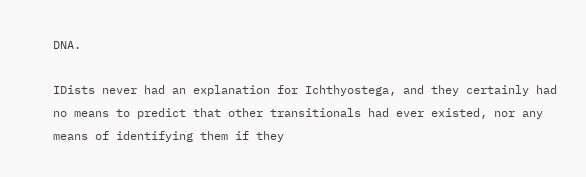DNA.

IDists never had an explanation for Ichthyostega, and they certainly had no means to predict that other transitionals had ever existed, nor any means of identifying them if they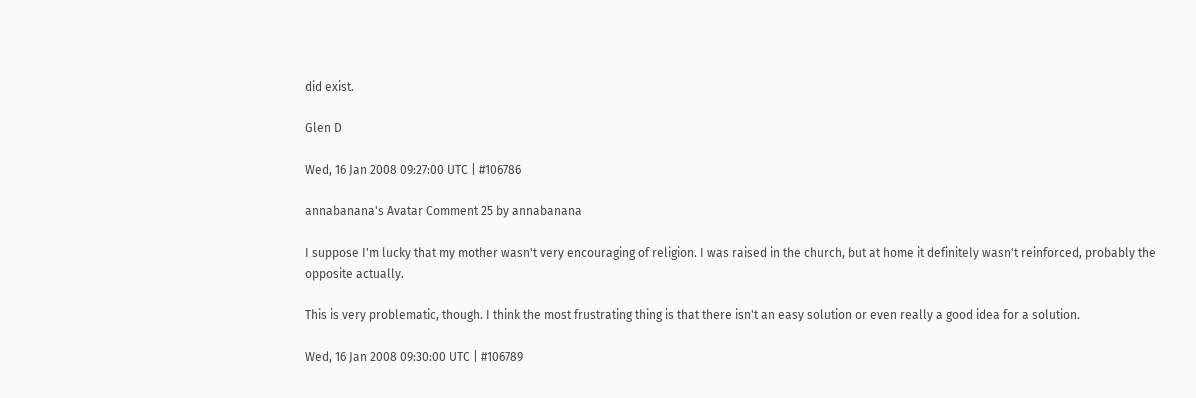did exist.

Glen D

Wed, 16 Jan 2008 09:27:00 UTC | #106786

annabanana's Avatar Comment 25 by annabanana

I suppose I'm lucky that my mother wasn't very encouraging of religion. I was raised in the church, but at home it definitely wasn't reinforced, probably the opposite actually.

This is very problematic, though. I think the most frustrating thing is that there isn't an easy solution or even really a good idea for a solution.

Wed, 16 Jan 2008 09:30:00 UTC | #106789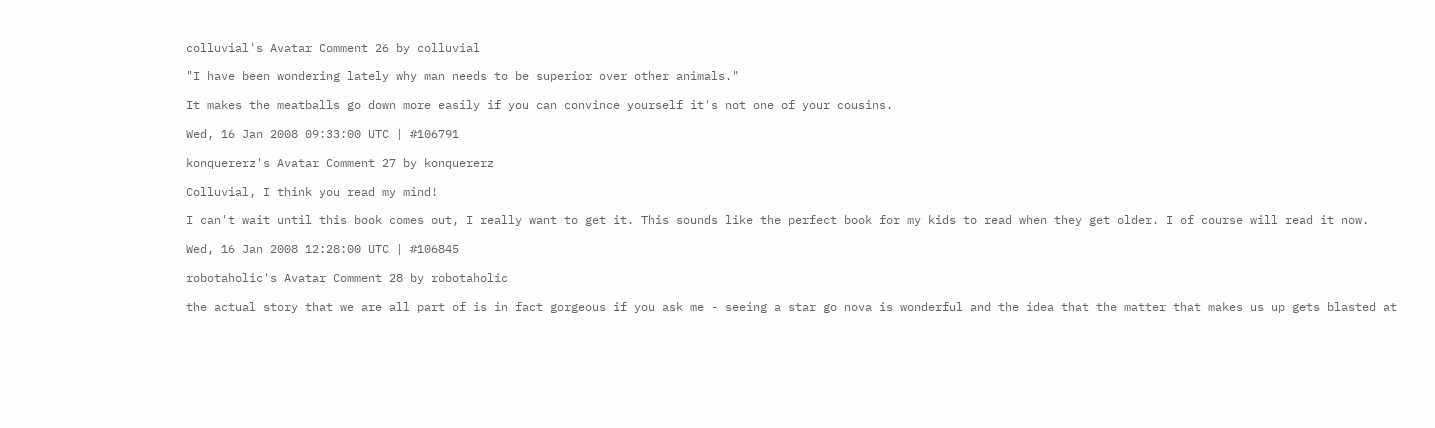colluvial's Avatar Comment 26 by colluvial

"I have been wondering lately why man needs to be superior over other animals."

It makes the meatballs go down more easily if you can convince yourself it's not one of your cousins.

Wed, 16 Jan 2008 09:33:00 UTC | #106791

konquererz's Avatar Comment 27 by konquererz

Colluvial, I think you read my mind!

I can't wait until this book comes out, I really want to get it. This sounds like the perfect book for my kids to read when they get older. I of course will read it now.

Wed, 16 Jan 2008 12:28:00 UTC | #106845

robotaholic's Avatar Comment 28 by robotaholic

the actual story that we are all part of is in fact gorgeous if you ask me - seeing a star go nova is wonderful and the idea that the matter that makes us up gets blasted at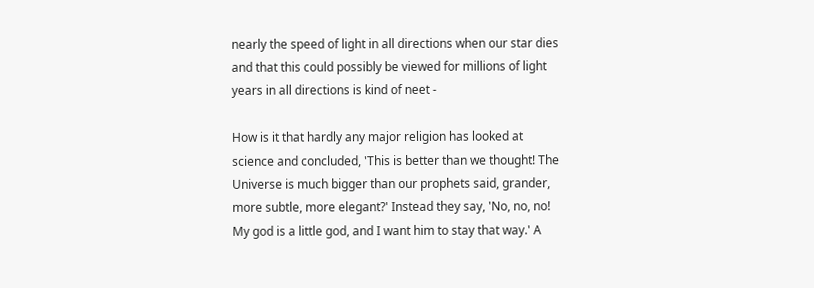nearly the speed of light in all directions when our star dies and that this could possibly be viewed for millions of light years in all directions is kind of neet -

How is it that hardly any major religion has looked at science and concluded, 'This is better than we thought! The Universe is much bigger than our prophets said, grander, more subtle, more elegant?' Instead they say, 'No, no, no! My god is a little god, and I want him to stay that way.' A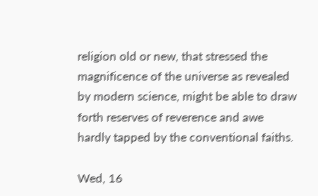religion old or new, that stressed the magnificence of the universe as revealed by modern science, might be able to draw forth reserves of reverence and awe hardly tapped by the conventional faiths.

Wed, 16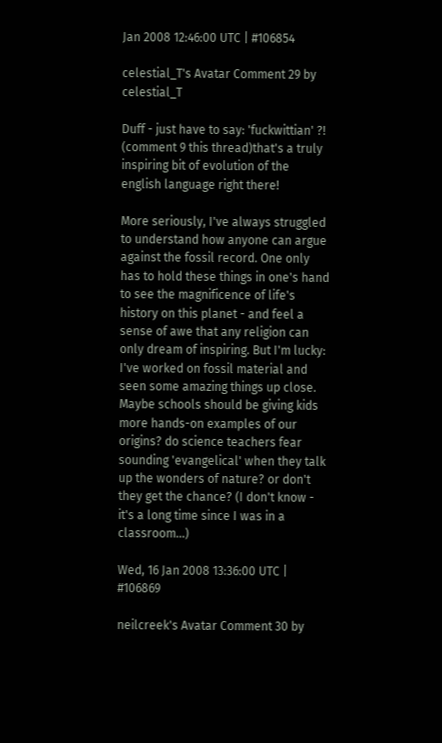Jan 2008 12:46:00 UTC | #106854

celestial_T's Avatar Comment 29 by celestial_T

Duff - just have to say: 'fuckwittian' ?! (comment 9 this thread)that's a truly inspiring bit of evolution of the english language right there!

More seriously, I've always struggled to understand how anyone can argue against the fossil record. One only has to hold these things in one's hand to see the magnificence of life's history on this planet - and feel a sense of awe that any religion can only dream of inspiring. But I'm lucky: I've worked on fossil material and seen some amazing things up close.
Maybe schools should be giving kids more hands-on examples of our origins? do science teachers fear sounding 'evangelical' when they talk up the wonders of nature? or don't they get the chance? (I don't know - it's a long time since I was in a classroom...)

Wed, 16 Jan 2008 13:36:00 UTC | #106869

neilcreek's Avatar Comment 30 by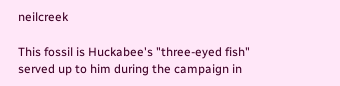neilcreek

This fossil is Huckabee's "three-eyed fish" served up to him during the campaign in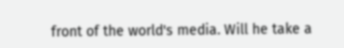front of the world's media. Will he take a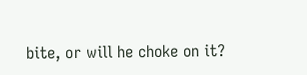bite, or will he choke on it?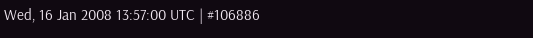Wed, 16 Jan 2008 13:57:00 UTC | #106886